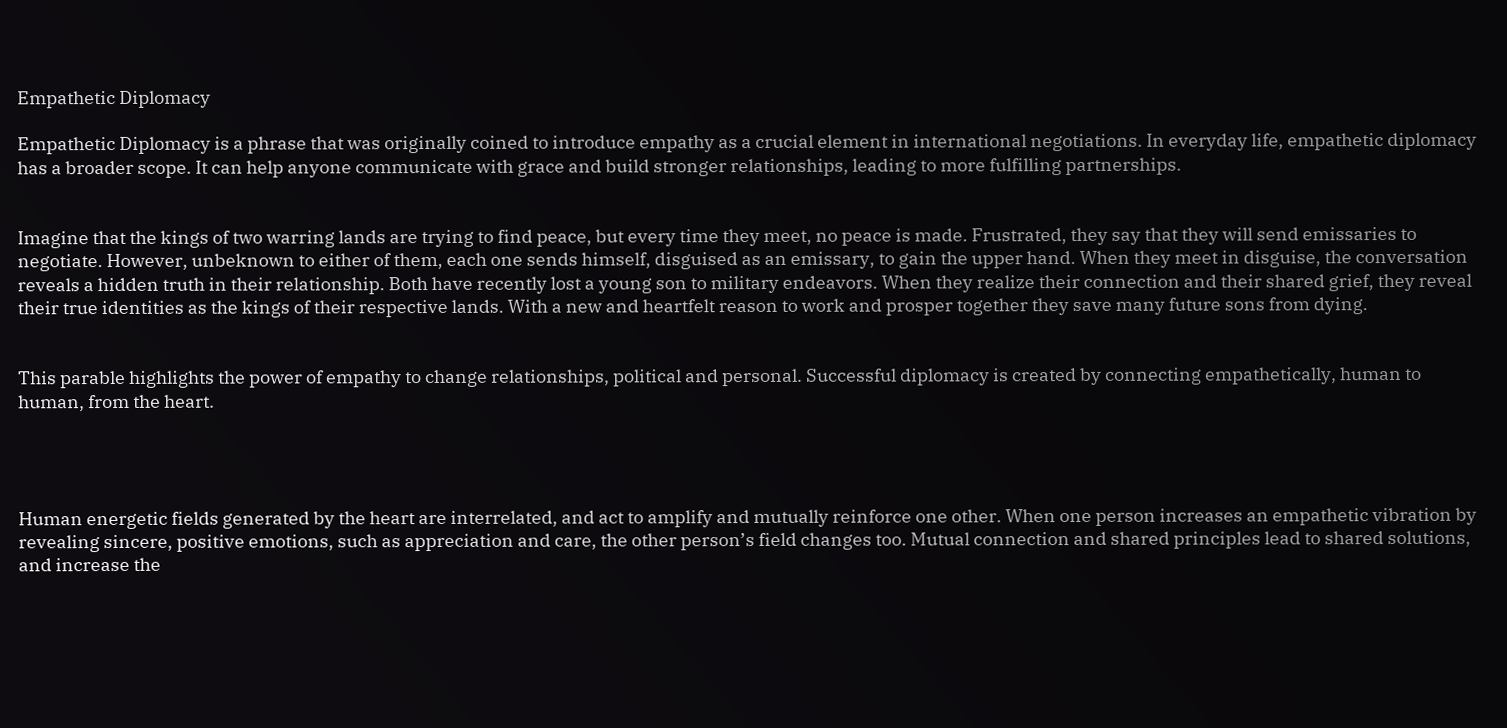Empathetic Diplomacy

Empathetic Diplomacy is a phrase that was originally coined to introduce empathy as a crucial element in international negotiations. In everyday life, empathetic diplomacy has a broader scope. It can help anyone communicate with grace and build stronger relationships, leading to more fulfilling partnerships.


Imagine that the kings of two warring lands are trying to find peace, but every time they meet, no peace is made. Frustrated, they say that they will send emissaries to negotiate. However, unbeknown to either of them, each one sends himself, disguised as an emissary, to gain the upper hand. When they meet in disguise, the conversation reveals a hidden truth in their relationship. Both have recently lost a young son to military endeavors. When they realize their connection and their shared grief, they reveal their true identities as the kings of their respective lands. With a new and heartfelt reason to work and prosper together they save many future sons from dying.


This parable highlights the power of empathy to change relationships, political and personal. Successful diplomacy is created by connecting empathetically, human to human, from the heart.




Human energetic fields generated by the heart are interrelated, and act to amplify and mutually reinforce one other. When one person increases an empathetic vibration by revealing sincere, positive emotions, such as appreciation and care, the other person’s field changes too. Mutual connection and shared principles lead to shared solutions, and increase the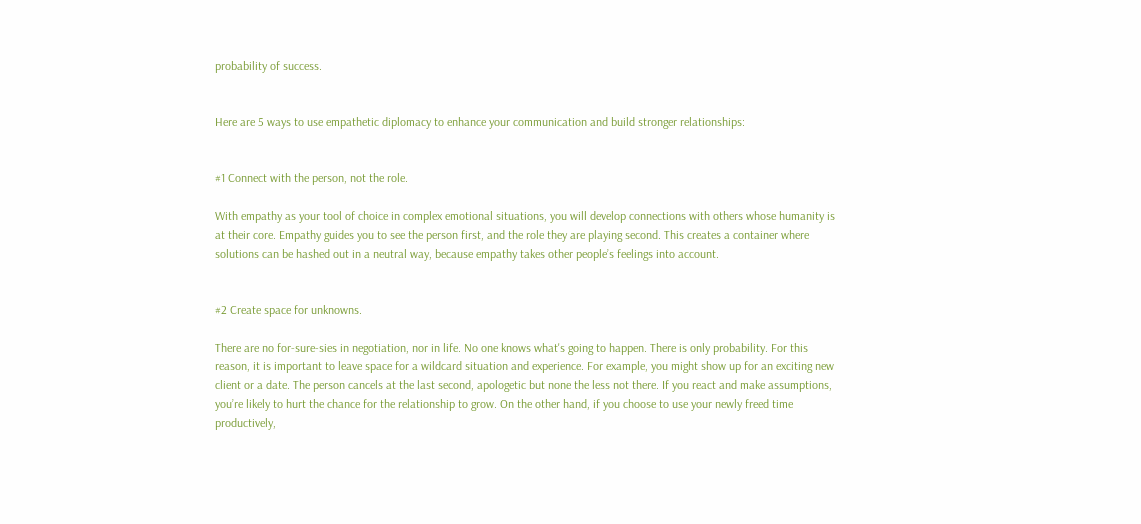probability of success.


Here are 5 ways to use empathetic diplomacy to enhance your communication and build stronger relationships:


#1 Connect with the person, not the role.

With empathy as your tool of choice in complex emotional situations, you will develop connections with others whose humanity is at their core. Empathy guides you to see the person first, and the role they are playing second. This creates a container where solutions can be hashed out in a neutral way, because empathy takes other people’s feelings into account.


#2 Create space for unknowns.

There are no for-sure-sies in negotiation, nor in life. No one knows what's going to happen. There is only probability. For this reason, it is important to leave space for a wildcard situation and experience. For example, you might show up for an exciting new client or a date. The person cancels at the last second, apologetic but none the less not there. If you react and make assumptions, you’re likely to hurt the chance for the relationship to grow. On the other hand, if you choose to use your newly freed time productively,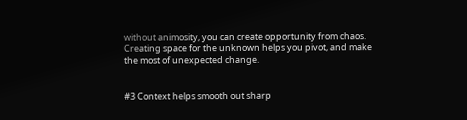without animosity, you can create opportunity from chaos. Creating space for the unknown helps you pivot, and make the most of unexpected change.


#3 Context helps smooth out sharp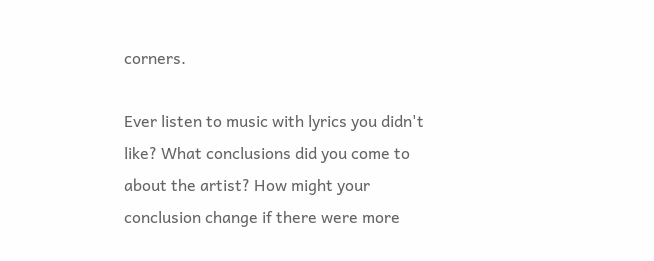corners.

Ever listen to music with lyrics you didn't like? What conclusions did you come to about the artist? How might your conclusion change if there were more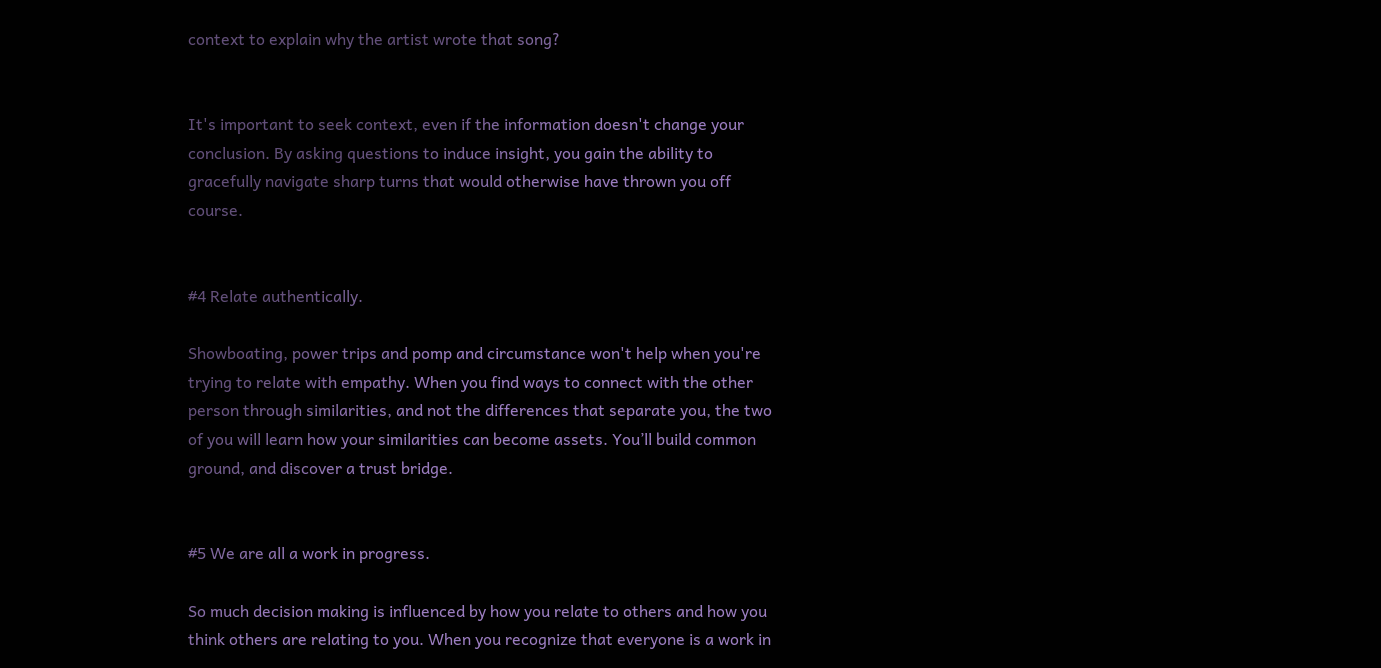context to explain why the artist wrote that song?


It's important to seek context, even if the information doesn't change your conclusion. By asking questions to induce insight, you gain the ability to gracefully navigate sharp turns that would otherwise have thrown you off course.


#4 Relate authentically.

Showboating, power trips and pomp and circumstance won't help when you're trying to relate with empathy. When you find ways to connect with the other person through similarities, and not the differences that separate you, the two of you will learn how your similarities can become assets. You’ll build common ground, and discover a trust bridge.


#5 We are all a work in progress.

So much decision making is influenced by how you relate to others and how you think others are relating to you. When you recognize that everyone is a work in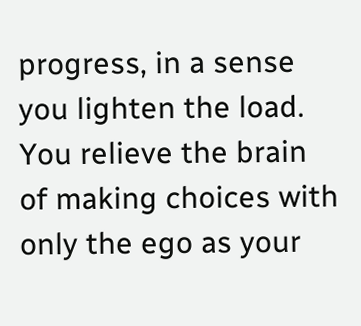progress, in a sense you lighten the load. You relieve the brain of making choices with only the ego as your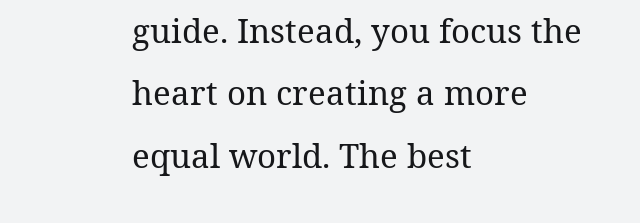guide. Instead, you focus the heart on creating a more equal world. The best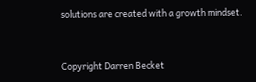solutions are created with a growth mindset.


Copyright Darren Becket